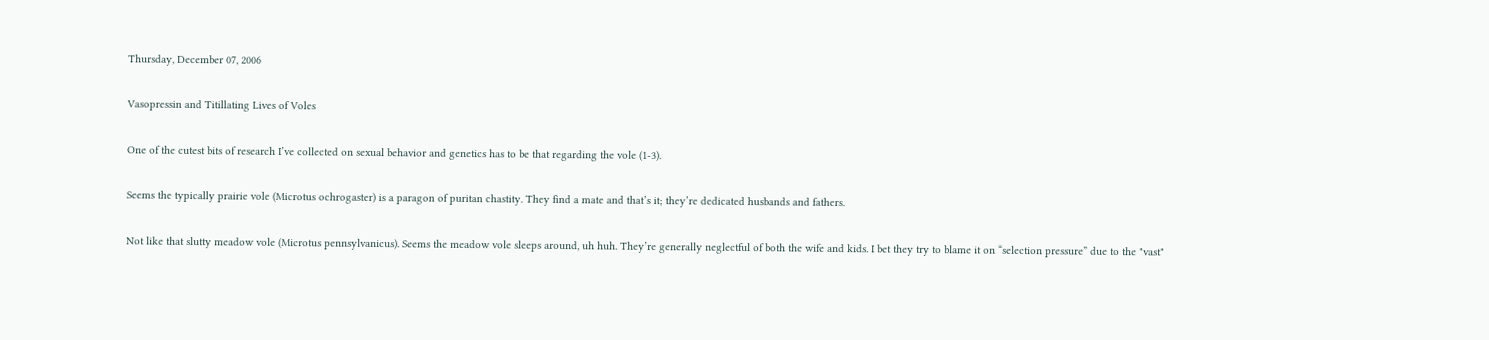Thursday, December 07, 2006

Vasopressin and Titillating Lives of Voles

One of the cutest bits of research I’ve collected on sexual behavior and genetics has to be that regarding the vole (1-3).

Seems the typically prairie vole (Microtus ochrogaster) is a paragon of puritan chastity. They find a mate and that’s it; they’re dedicated husbands and fathers.

Not like that slutty meadow vole (Microtus pennsylvanicus). Seems the meadow vole sleeps around, uh huh. They’re generally neglectful of both the wife and kids. I bet they try to blame it on “selection pressure” due to the "vast"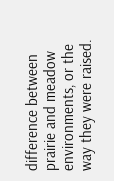difference between prairie and meadow environments, or the way they were raised.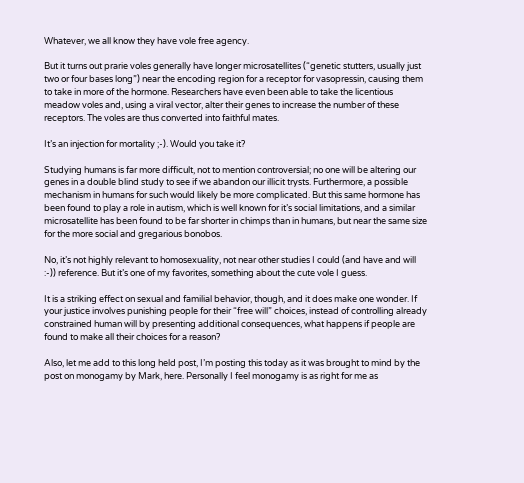Whatever, we all know they have vole free agency.

But it turns out prarie voles generally have longer microsatellites (“genetic stutters, usually just two or four bases long”) near the encoding region for a receptor for vasopressin, causing them to take in more of the hormone. Researchers have even been able to take the licentious meadow voles and, using a viral vector, alter their genes to increase the number of these receptors. The voles are thus converted into faithful mates.

It’s an injection for mortality ;-). Would you take it?

Studying humans is far more difficult, not to mention controversial; no one will be altering our genes in a double blind study to see if we abandon our illicit trysts. Furthermore, a possible mechanism in humans for such would likely be more complicated. But this same hormone has been found to play a role in autism, which is well known for it’s social limitations, and a similar microsatellite has been found to be far shorter in chimps than in humans, but near the same size for the more social and gregarious bonobos.

No, it’s not highly relevant to homosexuality, not near other studies I could (and have and will :-)) reference. But it’s one of my favorites, something about the cute vole I guess.

It is a striking effect on sexual and familial behavior, though, and it does make one wonder. If your justice involves punishing people for their “free will” choices, instead of controlling already constrained human will by presenting additional consequences, what happens if people are found to make all their choices for a reason?

Also, let me add to this long held post, I’m posting this today as it was brought to mind by the post on monogamy by Mark, here. Personally I feel monogamy is as right for me as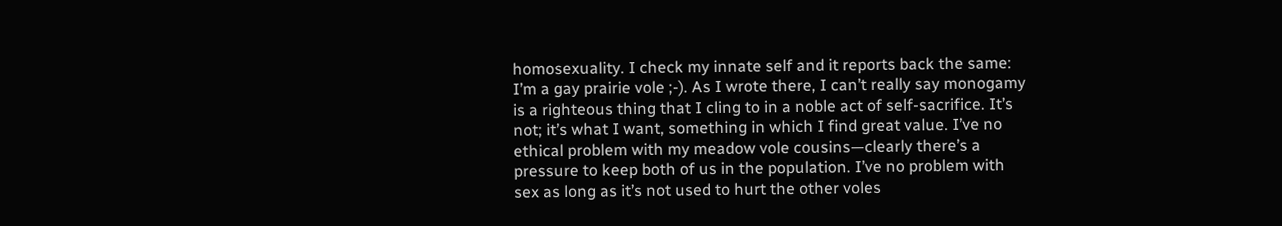homosexuality. I check my innate self and it reports back the same: I’m a gay prairie vole ;-). As I wrote there, I can’t really say monogamy is a righteous thing that I cling to in a noble act of self-sacrifice. It’s not; it’s what I want, something in which I find great value. I’ve no ethical problem with my meadow vole cousins—clearly there’s a pressure to keep both of us in the population. I’ve no problem with sex as long as it’s not used to hurt the other voles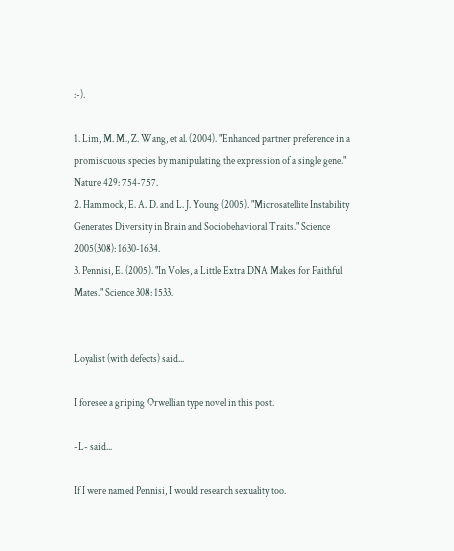:-).

1. Lim, M. M., Z. Wang, et al. (2004). "Enhanced partner preference in a promiscuous species by manipulating the expression of a single gene." Nature 429: 754-757.
2. Hammock, E. A. D. and L. J. Young (2005). "Microsatellite Instability Generates Diversity in Brain and Sociobehavioral Traits." Science 2005(308): 1630-1634.
3. Pennisi, E. (2005). "In Voles, a Little Extra DNA Makes for Faithful Mates." Science 308: 1533.


Loyalist (with defects) said...

I foresee a griping Orwellian type novel in this post.

-L- said...

If I were named Pennisi, I would research sexuality too.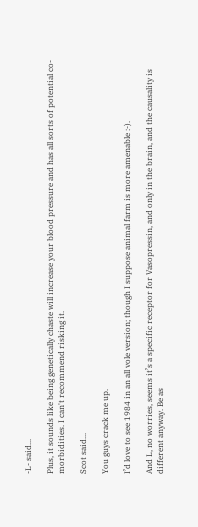-L- said...

Plus, it sounds like being genetically chaste will increase your blood pressure and has all sorts of potential co-morbidities. I can't recommend risking it.

Scot said...

You guys crack me up.

I’d love to see 1984 in an all vole version; though I suppose animal farm is more amenable :-).

And L, no worries, seems it’s a specific receptor for Vasopressin, and only in the brain, and the causality is different anyway. Be as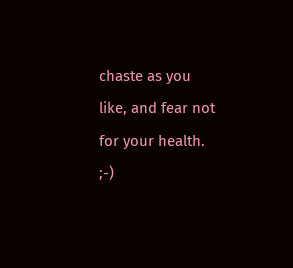chaste as you like, and fear not for your health. ;-)